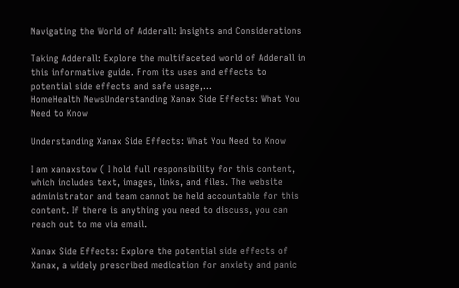Navigating the World of Adderall: Insights and Considerations

Taking Adderall: Explore the multifaceted world of Adderall in this informative guide. From its uses and effects to potential side effects and safe usage,...
HomeHealth NewsUnderstanding Xanax Side Effects: What You Need to Know

Understanding Xanax Side Effects: What You Need to Know

I am xanaxstow ( I hold full responsibility for this content, which includes text, images, links, and files. The website administrator and team cannot be held accountable for this content. If there is anything you need to discuss, you can reach out to me via email.

Xanax Side Effects: Explore the potential side effects of Xanax, a widely prescribed medication for anxiety and panic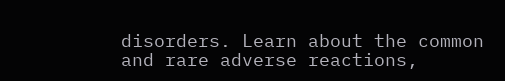disorders. Learn about the common and rare adverse reactions,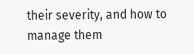their severity, and how to manage them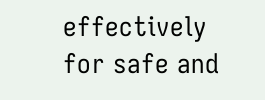effectively for safe and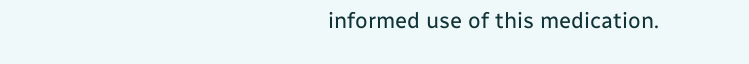informed use of this medication.